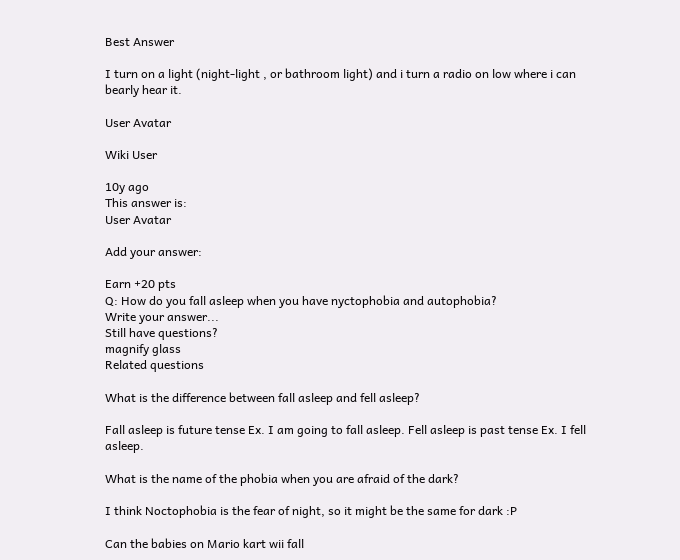Best Answer

I turn on a light (night-light , or bathroom light) and i turn a radio on low where i can bearly hear it.

User Avatar

Wiki User

10y ago
This answer is:
User Avatar

Add your answer:

Earn +20 pts
Q: How do you fall asleep when you have nyctophobia and autophobia?
Write your answer...
Still have questions?
magnify glass
Related questions

What is the difference between fall asleep and fell asleep?

Fall asleep is future tense Ex. I am going to fall asleep. Fell asleep is past tense Ex. I fell asleep.

What is the name of the phobia when you are afraid of the dark?

I think Noctophobia is the fear of night, so it might be the same for dark :P

Can the babies on Mario kart wii fall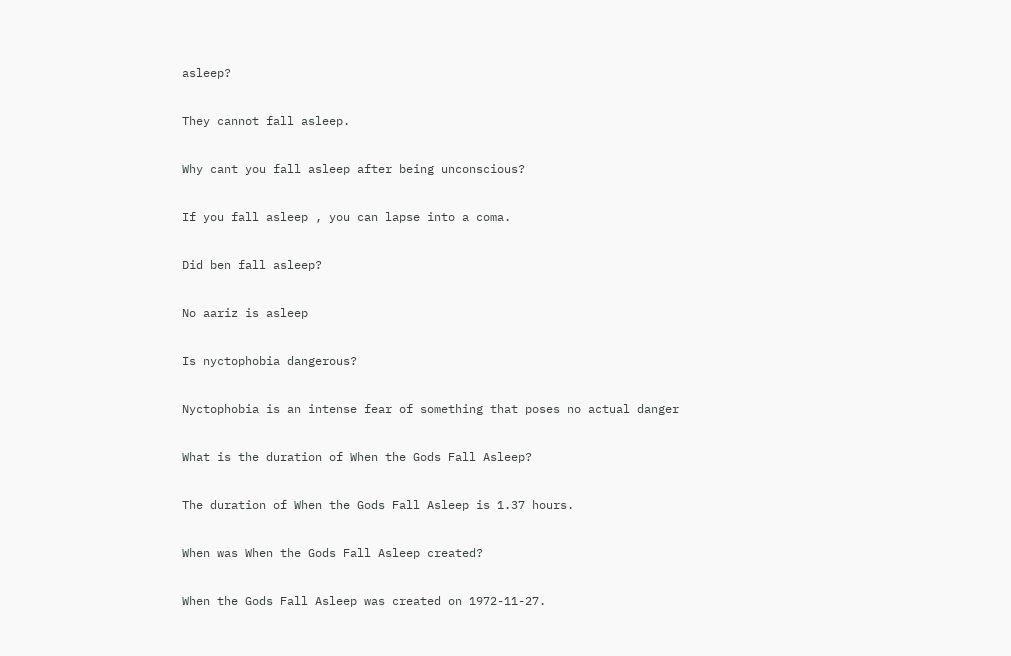asleep?

They cannot fall asleep.

Why cant you fall asleep after being unconscious?

If you fall asleep , you can lapse into a coma.

Did ben fall asleep?

No aariz is asleep

Is nyctophobia dangerous?

Nyctophobia is an intense fear of something that poses no actual danger

What is the duration of When the Gods Fall Asleep?

The duration of When the Gods Fall Asleep is 1.37 hours.

When was When the Gods Fall Asleep created?

When the Gods Fall Asleep was created on 1972-11-27.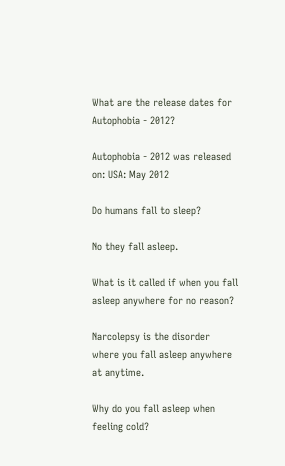What are the release dates for Autophobia - 2012?

Autophobia - 2012 was released on: USA: May 2012

Do humans fall to sleep?

No they fall asleep.

What is it called if when you fall asleep anywhere for no reason?

Narcolepsy is the disorder where you fall asleep anywhere at anytime.

Why do you fall asleep when feeling cold?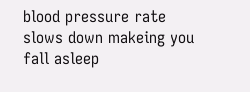blood pressure rate slows down makeing you fall asleep